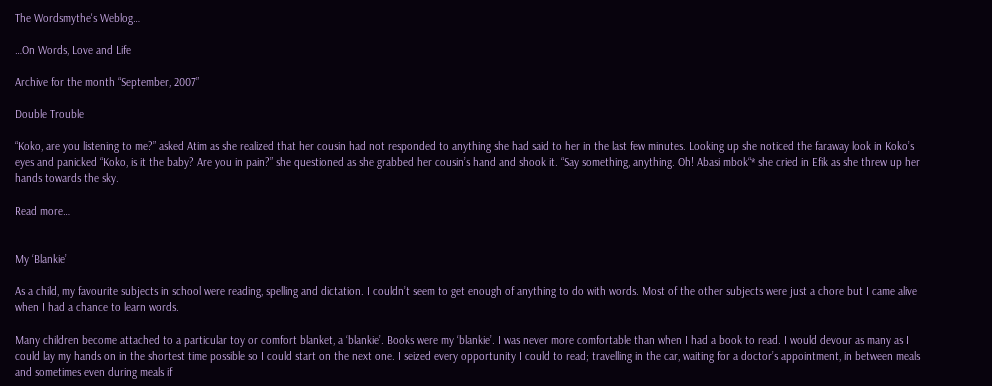The Wordsmythe's Weblog…

…On Words, Love and Life

Archive for the month “September, 2007”

Double Trouble

“Koko, are you listening to me?” asked Atim as she realized that her cousin had not responded to anything she had said to her in the last few minutes. Looking up she noticed the faraway look in Koko’s eyes and panicked “Koko, is it the baby? Are you in pain?” she questioned as she grabbed her cousin’s hand and shook it. “Say something, anything. Oh! Abasi mbok“* she cried in Efik as she threw up her hands towards the sky.

Read more…


My ‘Blankie’

As a child, my favourite subjects in school were reading, spelling and dictation. I couldn’t seem to get enough of anything to do with words. Most of the other subjects were just a chore but I came alive when I had a chance to learn words.

Many children become attached to a particular toy or comfort blanket, a ‘blankie’. Books were my ‘blankie’. I was never more comfortable than when I had a book to read. I would devour as many as I could lay my hands on in the shortest time possible so I could start on the next one. I seized every opportunity I could to read; travelling in the car, waiting for a doctor’s appointment, in between meals and sometimes even during meals if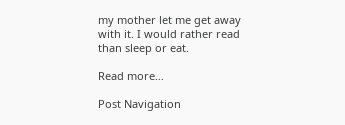my mother let me get away with it. I would rather read than sleep or eat.

Read more…

Post Navigation